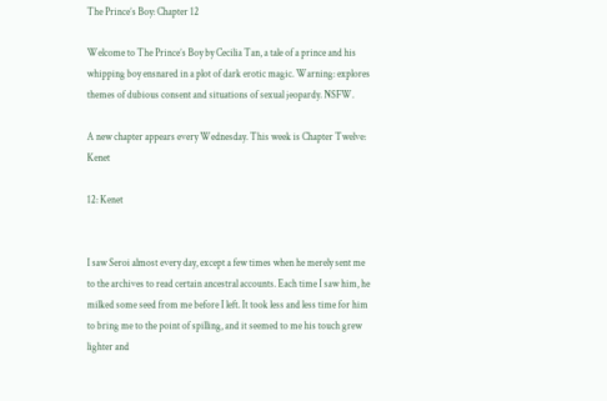The Prince’s Boy: Chapter 12

Welcome to The Prince’s Boy by Cecilia Tan, a tale of a prince and his whipping boy ensnared in a plot of dark erotic magic. Warning: explores themes of dubious consent and situations of sexual jeopardy. NSFW.

A new chapter appears every Wednesday. This week is Chapter Twelve: Kenet

12: Kenet


I saw Seroi almost every day, except a few times when he merely sent me to the archives to read certain ancestral accounts. Each time I saw him, he milked some seed from me before I left. It took less and less time for him to bring me to the point of spilling, and it seemed to me his touch grew lighter and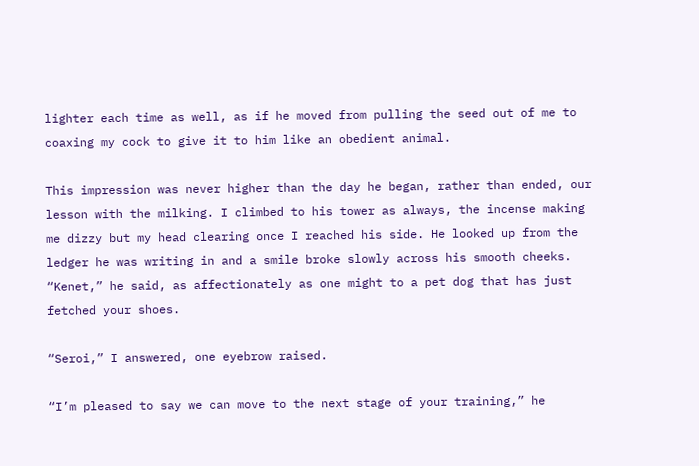lighter each time as well, as if he moved from pulling the seed out of me to coaxing my cock to give it to him like an obedient animal.

This impression was never higher than the day he began, rather than ended, our lesson with the milking. I climbed to his tower as always, the incense making me dizzy but my head clearing once I reached his side. He looked up from the ledger he was writing in and a smile broke slowly across his smooth cheeks. “Kenet,” he said, as affectionately as one might to a pet dog that has just fetched your shoes.

“Seroi,” I answered, one eyebrow raised.

“I’m pleased to say we can move to the next stage of your training,” he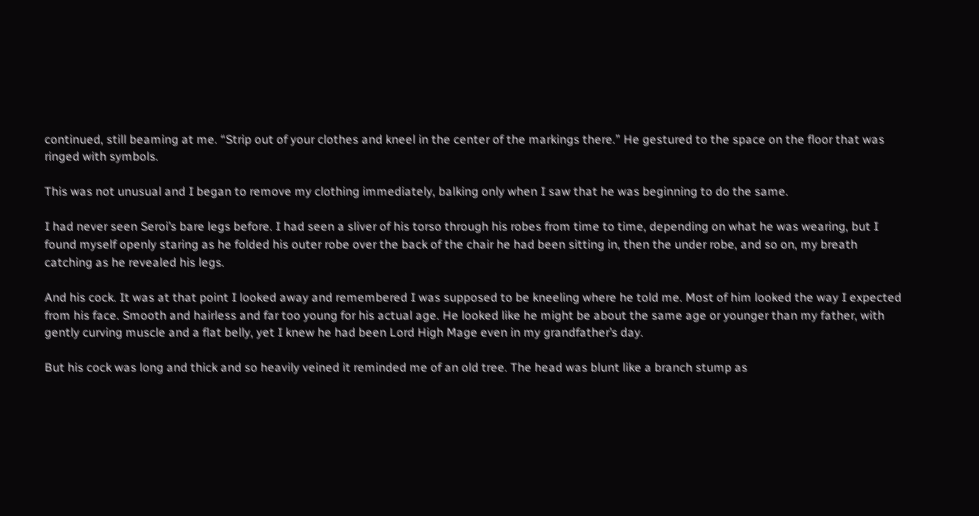continued, still beaming at me. “Strip out of your clothes and kneel in the center of the markings there.” He gestured to the space on the floor that was ringed with symbols.

This was not unusual and I began to remove my clothing immediately, balking only when I saw that he was beginning to do the same.

I had never seen Seroi’s bare legs before. I had seen a sliver of his torso through his robes from time to time, depending on what he was wearing, but I found myself openly staring as he folded his outer robe over the back of the chair he had been sitting in, then the under robe, and so on, my breath catching as he revealed his legs.

And his cock. It was at that point I looked away and remembered I was supposed to be kneeling where he told me. Most of him looked the way I expected from his face. Smooth and hairless and far too young for his actual age. He looked like he might be about the same age or younger than my father, with gently curving muscle and a flat belly, yet I knew he had been Lord High Mage even in my grandfather’s day.

But his cock was long and thick and so heavily veined it reminded me of an old tree. The head was blunt like a branch stump as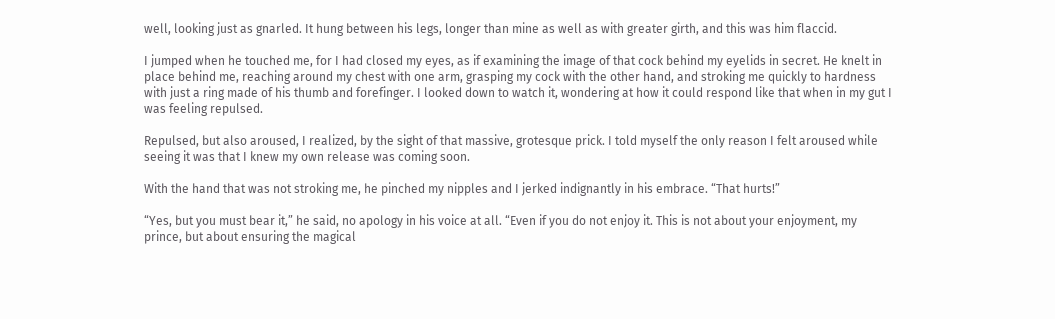well, looking just as gnarled. It hung between his legs, longer than mine as well as with greater girth, and this was him flaccid.

I jumped when he touched me, for I had closed my eyes, as if examining the image of that cock behind my eyelids in secret. He knelt in place behind me, reaching around my chest with one arm, grasping my cock with the other hand, and stroking me quickly to hardness with just a ring made of his thumb and forefinger. I looked down to watch it, wondering at how it could respond like that when in my gut I was feeling repulsed.

Repulsed, but also aroused, I realized, by the sight of that massive, grotesque prick. I told myself the only reason I felt aroused while seeing it was that I knew my own release was coming soon.

With the hand that was not stroking me, he pinched my nipples and I jerked indignantly in his embrace. “That hurts!”

“Yes, but you must bear it,” he said, no apology in his voice at all. “Even if you do not enjoy it. This is not about your enjoyment, my prince, but about ensuring the magical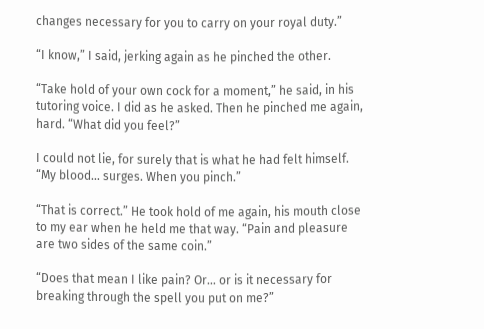changes necessary for you to carry on your royal duty.”

“I know,” I said, jerking again as he pinched the other.

“Take hold of your own cock for a moment,” he said, in his tutoring voice. I did as he asked. Then he pinched me again, hard. “What did you feel?”

I could not lie, for surely that is what he had felt himself. “My blood… surges. When you pinch.”

“That is correct.” He took hold of me again, his mouth close to my ear when he held me that way. “Pain and pleasure are two sides of the same coin.”

“Does that mean I like pain? Or… or is it necessary for breaking through the spell you put on me?”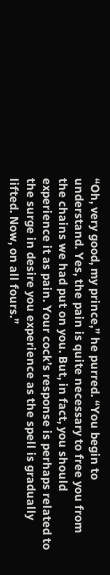“Oh, very good, my prince,” he purred. “You begin to understand. Yes, the pain is quite necessary to free you from the chains we had put on you. But, in fact, you should experience it as pain. Your cock’s response is perhaps related to the surge in desire you experience as the spell is gradually lifted. Now, on all fours.”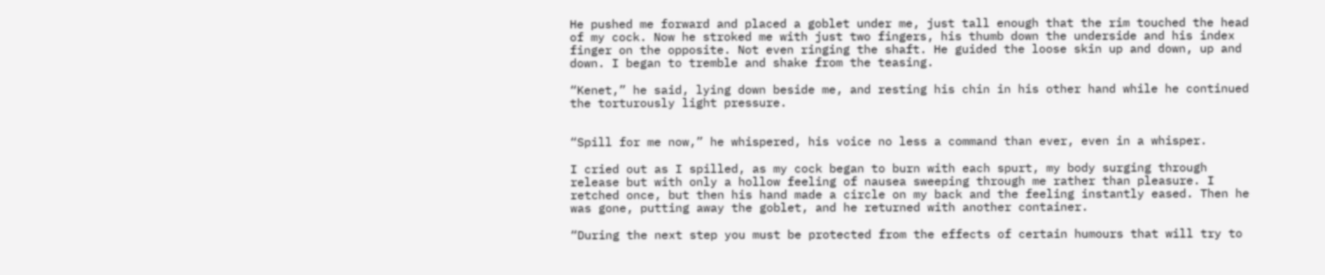He pushed me forward and placed a goblet under me, just tall enough that the rim touched the head of my cock. Now he stroked me with just two fingers, his thumb down the underside and his index finger on the opposite. Not even ringing the shaft. He guided the loose skin up and down, up and down. I began to tremble and shake from the teasing.

“Kenet,” he said, lying down beside me, and resting his chin in his other hand while he continued the torturously light pressure.


“Spill for me now,” he whispered, his voice no less a command than ever, even in a whisper.

I cried out as I spilled, as my cock began to burn with each spurt, my body surging through release but with only a hollow feeling of nausea sweeping through me rather than pleasure. I retched once, but then his hand made a circle on my back and the feeling instantly eased. Then he was gone, putting away the goblet, and he returned with another container.

“During the next step you must be protected from the effects of certain humours that will try to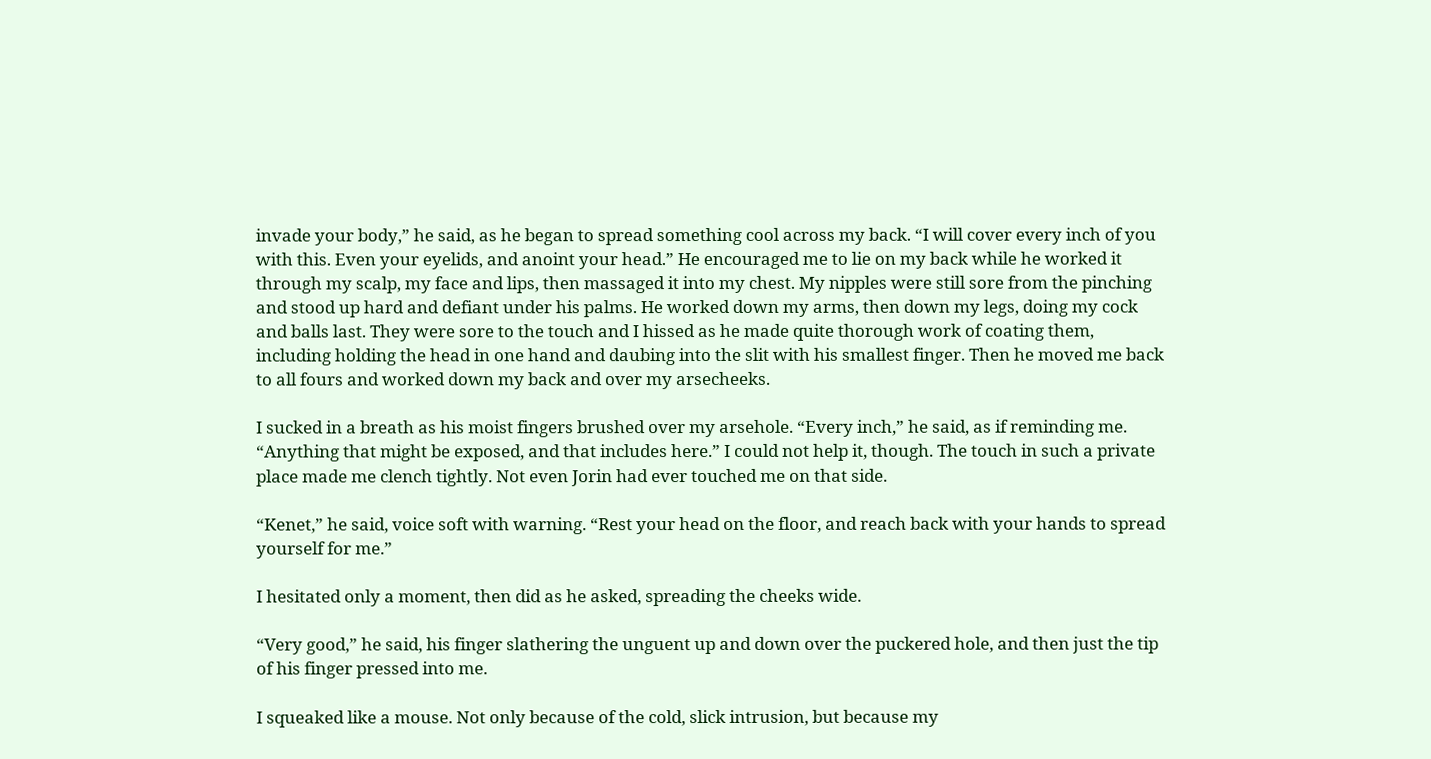invade your body,” he said, as he began to spread something cool across my back. “I will cover every inch of you with this. Even your eyelids, and anoint your head.” He encouraged me to lie on my back while he worked it through my scalp, my face and lips, then massaged it into my chest. My nipples were still sore from the pinching and stood up hard and defiant under his palms. He worked down my arms, then down my legs, doing my cock and balls last. They were sore to the touch and I hissed as he made quite thorough work of coating them, including holding the head in one hand and daubing into the slit with his smallest finger. Then he moved me back to all fours and worked down my back and over my arsecheeks.

I sucked in a breath as his moist fingers brushed over my arsehole. “Every inch,” he said, as if reminding me. “Anything that might be exposed, and that includes here.” I could not help it, though. The touch in such a private place made me clench tightly. Not even Jorin had ever touched me on that side.

“Kenet,” he said, voice soft with warning. “Rest your head on the floor, and reach back with your hands to spread yourself for me.”

I hesitated only a moment, then did as he asked, spreading the cheeks wide.

“Very good,” he said, his finger slathering the unguent up and down over the puckered hole, and then just the tip of his finger pressed into me.

I squeaked like a mouse. Not only because of the cold, slick intrusion, but because my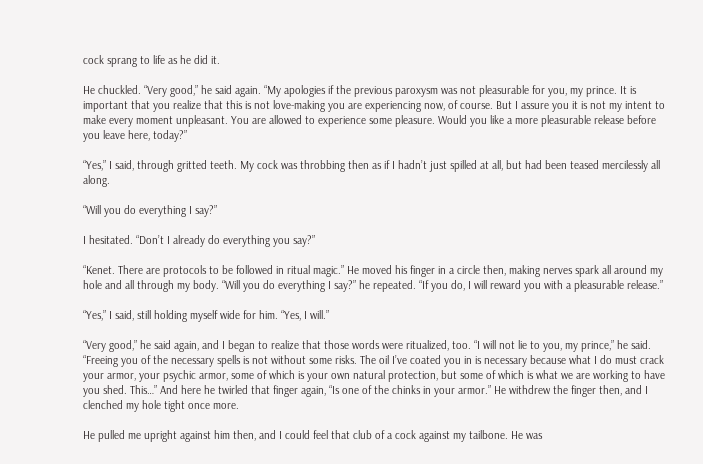cock sprang to life as he did it.

He chuckled. “Very good,” he said again. “My apologies if the previous paroxysm was not pleasurable for you, my prince. It is important that you realize that this is not love-making you are experiencing now, of course. But I assure you it is not my intent to make every moment unpleasant. You are allowed to experience some pleasure. Would you like a more pleasurable release before you leave here, today?”

“Yes,” I said, through gritted teeth. My cock was throbbing then as if I hadn’t just spilled at all, but had been teased mercilessly all along.

“Will you do everything I say?”

I hesitated. “Don’t I already do everything you say?”

“Kenet. There are protocols to be followed in ritual magic.” He moved his finger in a circle then, making nerves spark all around my hole and all through my body. “Will you do everything I say?” he repeated. “If you do, I will reward you with a pleasurable release.”

“Yes,” I said, still holding myself wide for him. “Yes, I will.”

“Very good,” he said again, and I began to realize that those words were ritualized, too. “I will not lie to you, my prince,” he said. “Freeing you of the necessary spells is not without some risks. The oil I’ve coated you in is necessary because what I do must crack your armor, your psychic armor, some of which is your own natural protection, but some of which is what we are working to have you shed. This…” And here he twirled that finger again, “Is one of the chinks in your armor.” He withdrew the finger then, and I clenched my hole tight once more.

He pulled me upright against him then, and I could feel that club of a cock against my tailbone. He was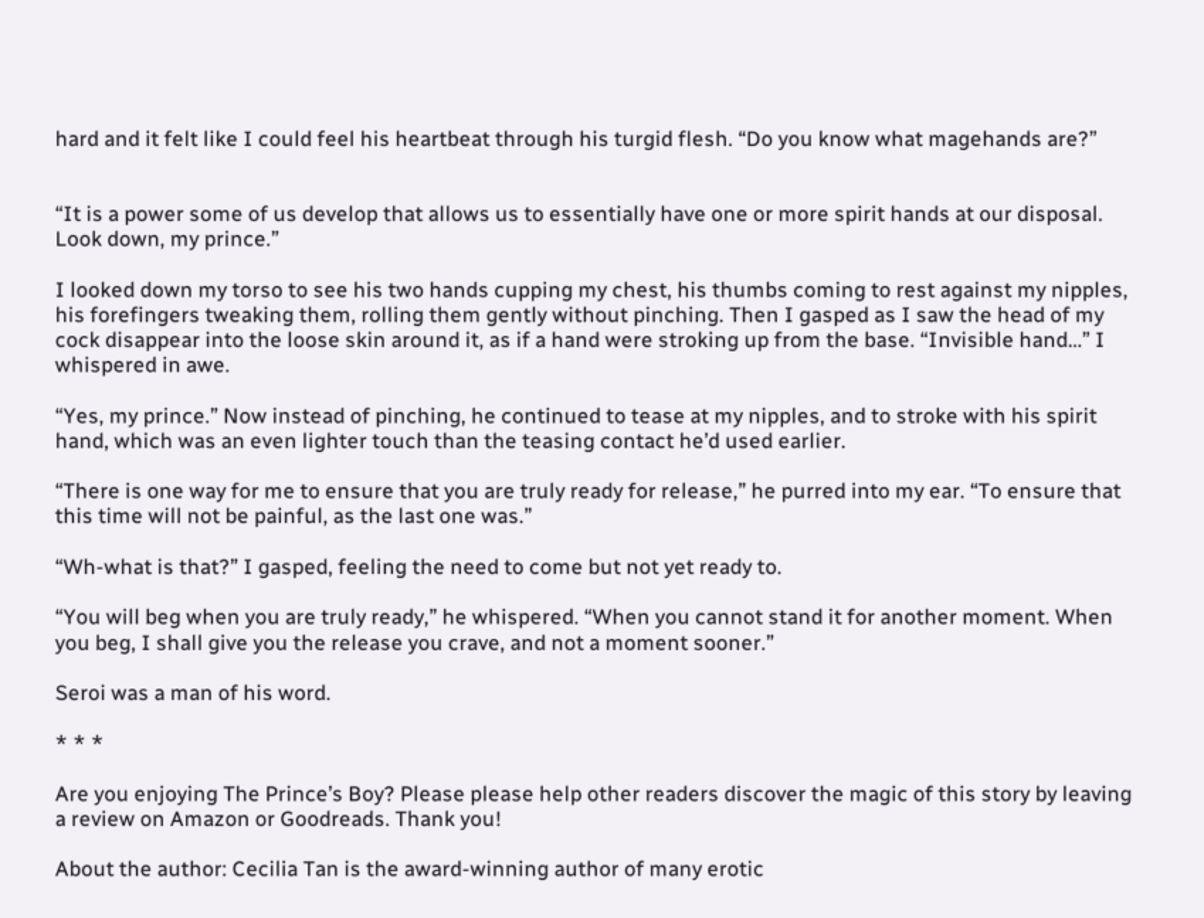hard and it felt like I could feel his heartbeat through his turgid flesh. “Do you know what magehands are?”


“It is a power some of us develop that allows us to essentially have one or more spirit hands at our disposal. Look down, my prince.”

I looked down my torso to see his two hands cupping my chest, his thumbs coming to rest against my nipples, his forefingers tweaking them, rolling them gently without pinching. Then I gasped as I saw the head of my cock disappear into the loose skin around it, as if a hand were stroking up from the base. “Invisible hand…” I whispered in awe.

“Yes, my prince.” Now instead of pinching, he continued to tease at my nipples, and to stroke with his spirit hand, which was an even lighter touch than the teasing contact he’d used earlier.

“There is one way for me to ensure that you are truly ready for release,” he purred into my ear. “To ensure that this time will not be painful, as the last one was.”

“Wh-what is that?” I gasped, feeling the need to come but not yet ready to.

“You will beg when you are truly ready,” he whispered. “When you cannot stand it for another moment. When you beg, I shall give you the release you crave, and not a moment sooner.”

Seroi was a man of his word.

* * *

Are you enjoying The Prince’s Boy? Please please help other readers discover the magic of this story by leaving a review on Amazon or Goodreads. Thank you!

About the author: Cecilia Tan is the award-winning author of many erotic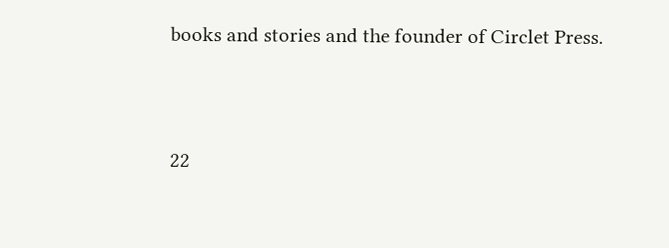books and stories and the founder of Circlet Press.


22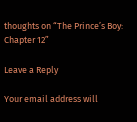thoughts on “The Prince’s Boy: Chapter 12”

Leave a Reply

Your email address will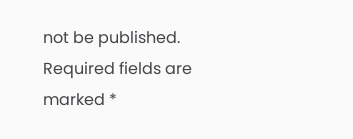not be published. Required fields are marked *